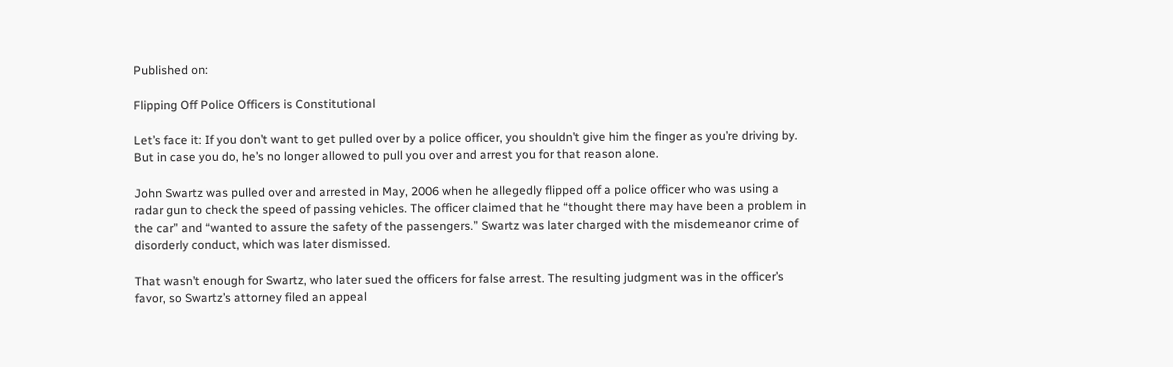Published on:

Flipping Off Police Officers is Constitutional

Let’s face it: If you don’t want to get pulled over by a police officer, you shouldn’t give him the finger as you’re driving by. But in case you do, he’s no longer allowed to pull you over and arrest you for that reason alone.

John Swartz was pulled over and arrested in May, 2006 when he allegedly flipped off a police officer who was using a radar gun to check the speed of passing vehicles. The officer claimed that he “thought there may have been a problem in the car” and “wanted to assure the safety of the passengers.” Swartz was later charged with the misdemeanor crime of disorderly conduct, which was later dismissed.

That wasn’t enough for Swartz, who later sued the officers for false arrest. The resulting judgment was in the officer’s favor, so Swartz’s attorney filed an appeal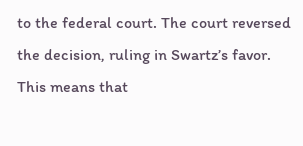to the federal court. The court reversed the decision, ruling in Swartz’s favor. This means that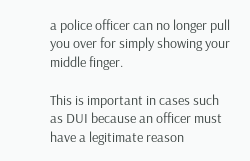a police officer can no longer pull you over for simply showing your middle finger.

This is important in cases such as DUI because an officer must have a legitimate reason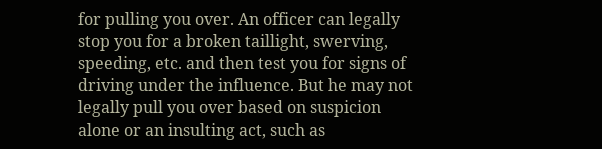for pulling you over. An officer can legally stop you for a broken taillight, swerving, speeding, etc. and then test you for signs of driving under the influence. But he may not legally pull you over based on suspicion alone or an insulting act, such as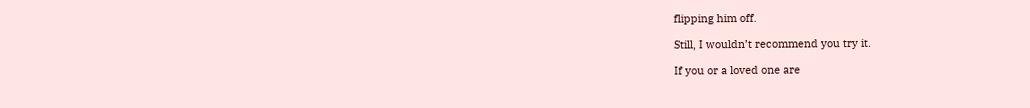flipping him off.

Still, I wouldn’t recommend you try it.

If you or a loved one are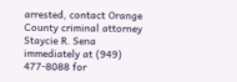arrested, contact Orange County criminal attorney Staycie R. Sena immediately at (949) 477-8088 for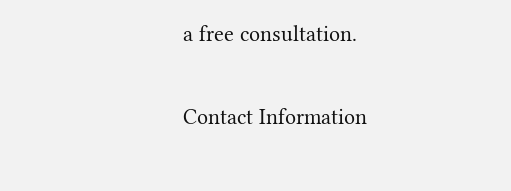a free consultation.

Contact Information